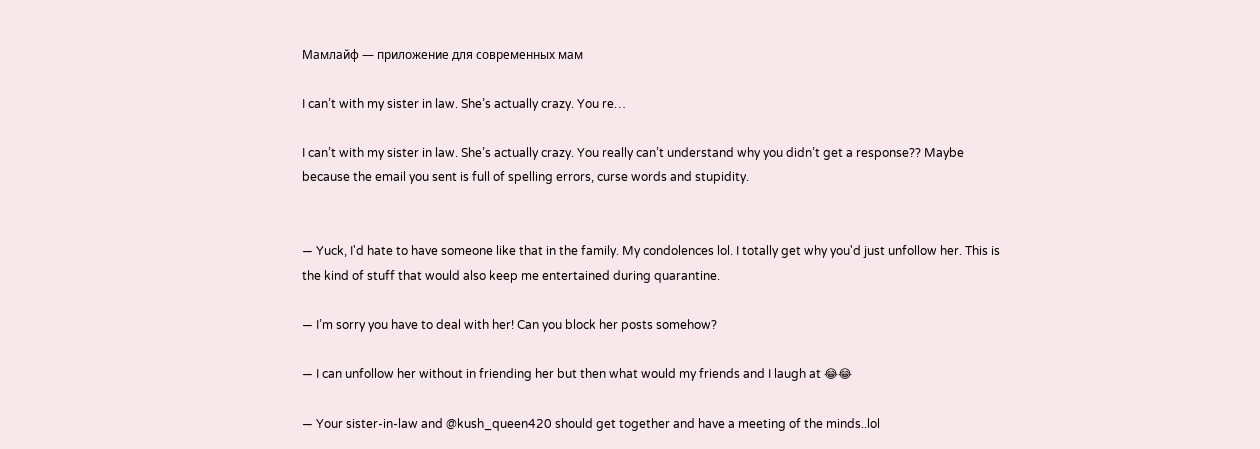Мамлайф — приложение для современных мам

I can’t with my sister in law. She’s actually crazy. You re…

I can’t with my sister in law. She’s actually crazy. You really can’t understand why you didn’t get a response?? Maybe because the email you sent is full of spelling errors, curse words and stupidity.


— Yuck, I'd hate to have someone like that in the family. My condolences lol. I totally get why you'd just unfollow her. This is the kind of stuff that would also keep me entertained during quarantine.

— I’m sorry you have to deal with her! Can you block her posts somehow?

— I can unfollow her without in friending her but then what would my friends and I laugh at 😂😂

— Your sister-in-law and @kush_queen420 should get together and have a meeting of the minds..lol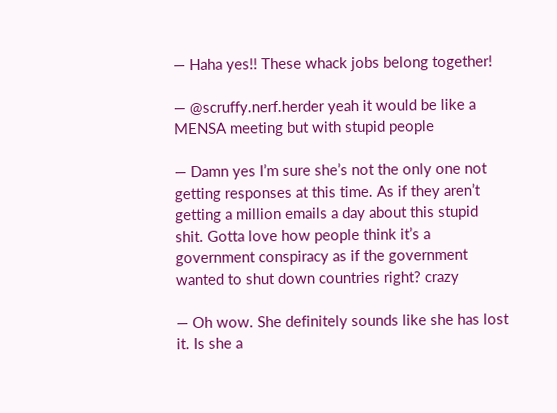— Haha yes!! These whack jobs belong together!

— @scruffy.nerf.herder yeah it would be like a MENSA meeting but with stupid people

— Damn yes I’m sure she’s not the only one not getting responses at this time. As if they aren’t getting a million emails a day about this stupid shit. Gotta love how people think it’s a government conspiracy as if the government wanted to shut down countries right? crazy

— Oh wow. She definitely sounds like she has lost it. Is she a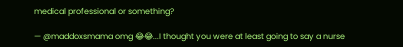medical professional or something?

— @maddoxsmama omg 😂😂...I thought you were at least going to say a nurse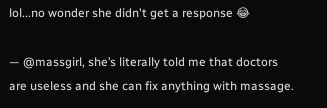lol...no wonder she didn't get a response 😂

— @massgirl, she’s literally told me that doctors are useless and she can fix anything with massage.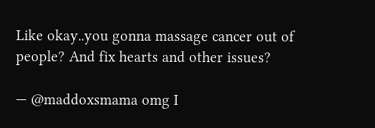Like okay..you gonna massage cancer out of people? And fix hearts and other issues?

— @maddoxsmama omg I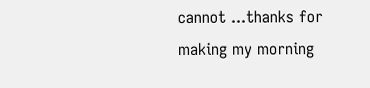cannot ...thanks for making my morning